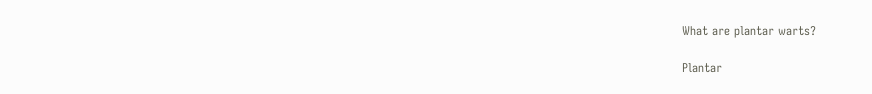What are plantar warts?

Plantar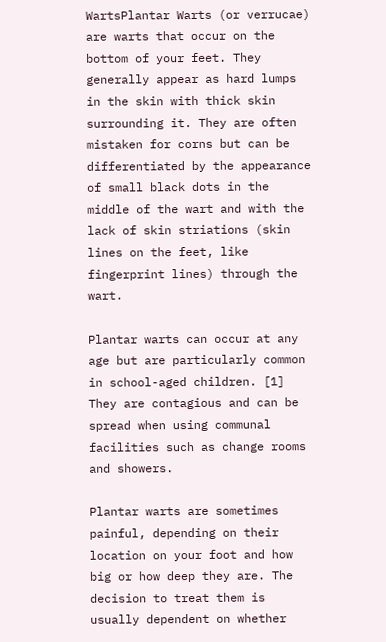WartsPlantar Warts (or verrucae) are warts that occur on the bottom of your feet. They generally appear as hard lumps in the skin with thick skin surrounding it. They are often mistaken for corns but can be differentiated by the appearance of small black dots in the middle of the wart and with the lack of skin striations (skin lines on the feet, like fingerprint lines) through the wart.

Plantar warts can occur at any age but are particularly common in school-aged children. [1] They are contagious and can be spread when using communal facilities such as change rooms and showers.

Plantar warts are sometimes painful, depending on their location on your foot and how big or how deep they are. The decision to treat them is usually dependent on whether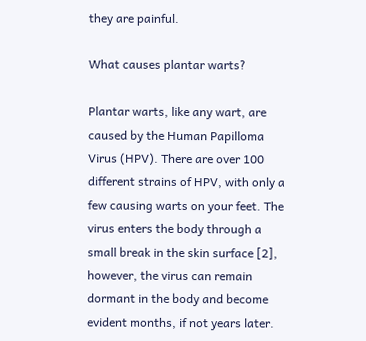they are painful.

What causes plantar warts?

Plantar warts, like any wart, are caused by the Human Papilloma Virus (HPV). There are over 100 different strains of HPV, with only a few causing warts on your feet. The virus enters the body through a small break in the skin surface [2], however, the virus can remain dormant in the body and become evident months, if not years later.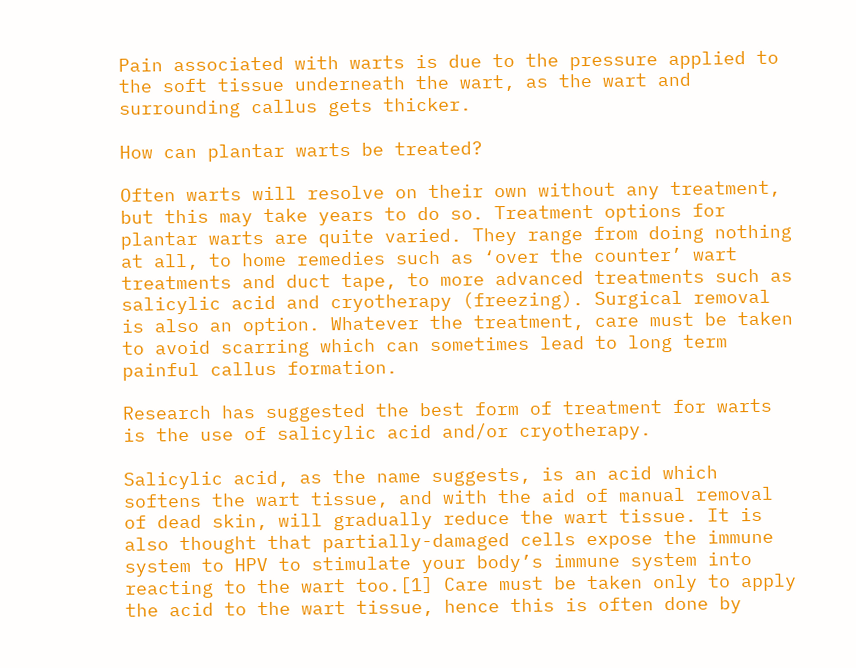Pain associated with warts is due to the pressure applied to the soft tissue underneath the wart, as the wart and surrounding callus gets thicker.

How can plantar warts be treated?

Often warts will resolve on their own without any treatment, but this may take years to do so. Treatment options for plantar warts are quite varied. They range from doing nothing at all, to home remedies such as ‘over the counter’ wart treatments and duct tape, to more advanced treatments such as salicylic acid and cryotherapy (freezing). Surgical removal is also an option. Whatever the treatment, care must be taken to avoid scarring which can sometimes lead to long term painful callus formation.

Research has suggested the best form of treatment for warts is the use of salicylic acid and/or cryotherapy.

Salicylic acid, as the name suggests, is an acid which softens the wart tissue, and with the aid of manual removal of dead skin, will gradually reduce the wart tissue. It is also thought that partially-damaged cells expose the immune system to HPV to stimulate your body’s immune system into reacting to the wart too.[1] Care must be taken only to apply the acid to the wart tissue, hence this is often done by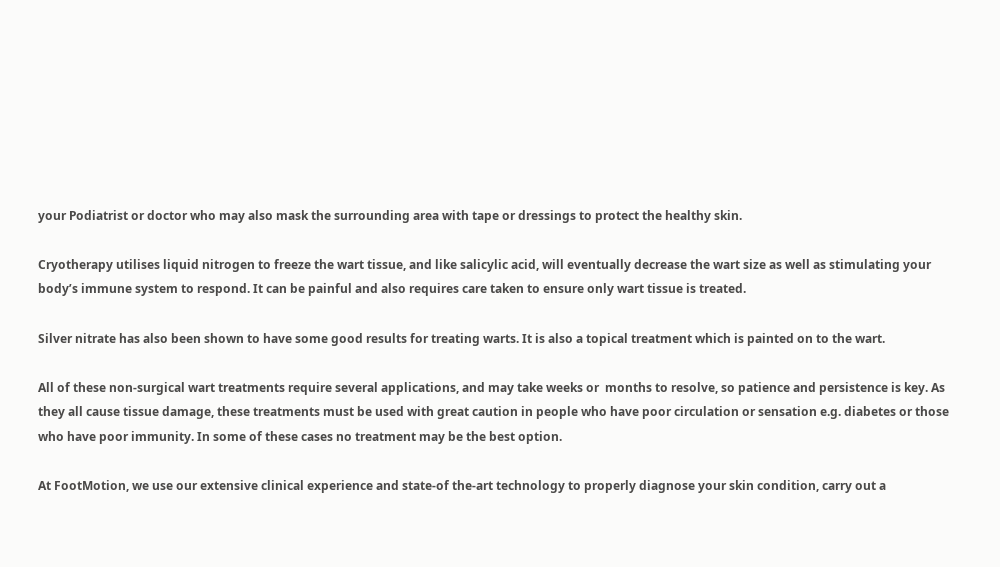your Podiatrist or doctor who may also mask the surrounding area with tape or dressings to protect the healthy skin.

Cryotherapy utilises liquid nitrogen to freeze the wart tissue, and like salicylic acid, will eventually decrease the wart size as well as stimulating your body’s immune system to respond. It can be painful and also requires care taken to ensure only wart tissue is treated.

Silver nitrate has also been shown to have some good results for treating warts. It is also a topical treatment which is painted on to the wart.

All of these non-surgical wart treatments require several applications, and may take weeks or  months to resolve, so patience and persistence is key. As they all cause tissue damage, these treatments must be used with great caution in people who have poor circulation or sensation e.g. diabetes or those who have poor immunity. In some of these cases no treatment may be the best option.

At FootMotion, we use our extensive clinical experience and state-of the-art technology to properly diagnose your skin condition, carry out a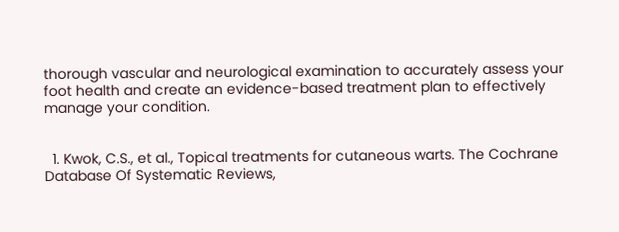thorough vascular and neurological examination to accurately assess your foot health and create an evidence-based treatment plan to effectively manage your condition.


  1. Kwok, C.S., et al., Topical treatments for cutaneous warts. The Cochrane Database Of Systematic Reviews,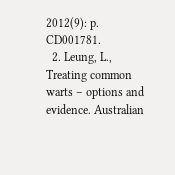2012(9): p. CD001781.
  2. Leung, L., Treating common warts – options and evidence. Australian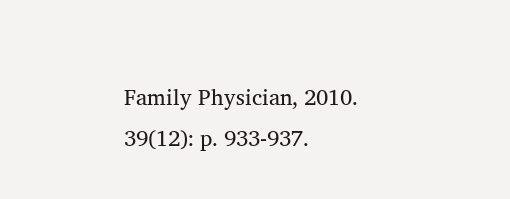Family Physician, 2010. 39(12): p. 933-937.